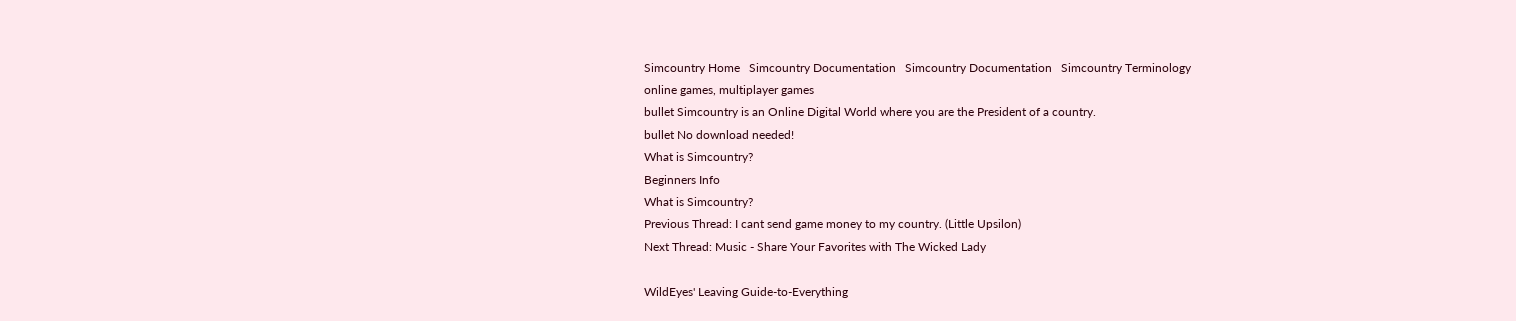Simcountry Home   Simcountry Documentation   Simcountry Documentation   Simcountry Terminology
online games, multiplayer games
bullet Simcountry is an Online Digital World where you are the President of a country.
bullet No download needed!
What is Simcountry?
Beginners Info
What is Simcountry?
Previous Thread: I cant send game money to my country. (Little Upsilon)
Next Thread: Music - Share Your Favorites with The Wicked Lady

WildEyes' Leaving Guide-to-Everything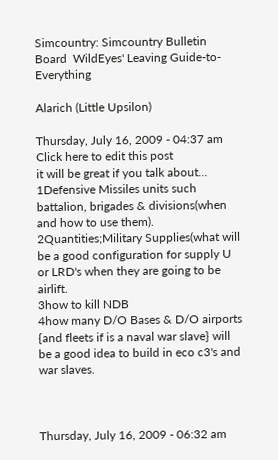Simcountry: Simcountry Bulletin Board  WildEyes' Leaving Guide-to-Everything

Alarich (Little Upsilon)

Thursday, July 16, 2009 - 04:37 am Click here to edit this post
it will be great if you talk about...
1Defensive Missiles units such battalion, brigades & divisions(when and how to use them).
2Quantities;Military Supplies(what will be a good configuration for supply U or LRD's when they are going to be airlift.
3how to kill NDB
4how many D/O Bases & D/O airports {and fleets if is a naval war slave} will be a good idea to build in eco c3's and war slaves.



Thursday, July 16, 2009 - 06:32 am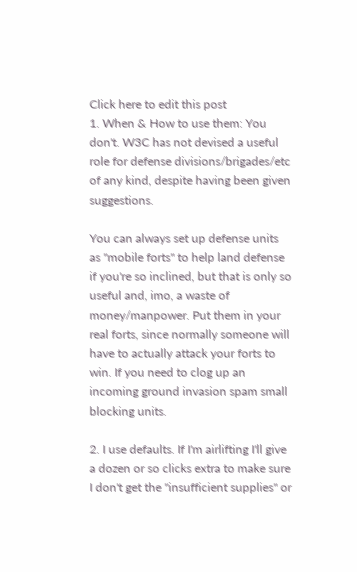Click here to edit this post
1. When & How to use them: You don't. W3C has not devised a useful role for defense divisions/brigades/etc of any kind, despite having been given suggestions.

You can always set up defense units as "mobile forts" to help land defense if you're so inclined, but that is only so useful and, imo, a waste of money/manpower. Put them in your real forts, since normally someone will have to actually attack your forts to win. If you need to clog up an incoming ground invasion spam small blocking units.

2. I use defaults. If I'm airlifting I'll give a dozen or so clicks extra to make sure I don't get the "insufficient supplies" or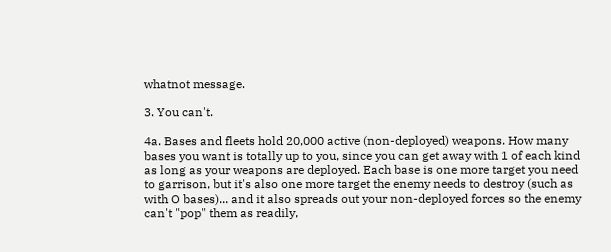whatnot message.

3. You can't.

4a. Bases and fleets hold 20,000 active (non-deployed) weapons. How many bases you want is totally up to you, since you can get away with 1 of each kind as long as your weapons are deployed. Each base is one more target you need to garrison, but it's also one more target the enemy needs to destroy (such as with O bases)... and it also spreads out your non-deployed forces so the enemy can't "pop" them as readily,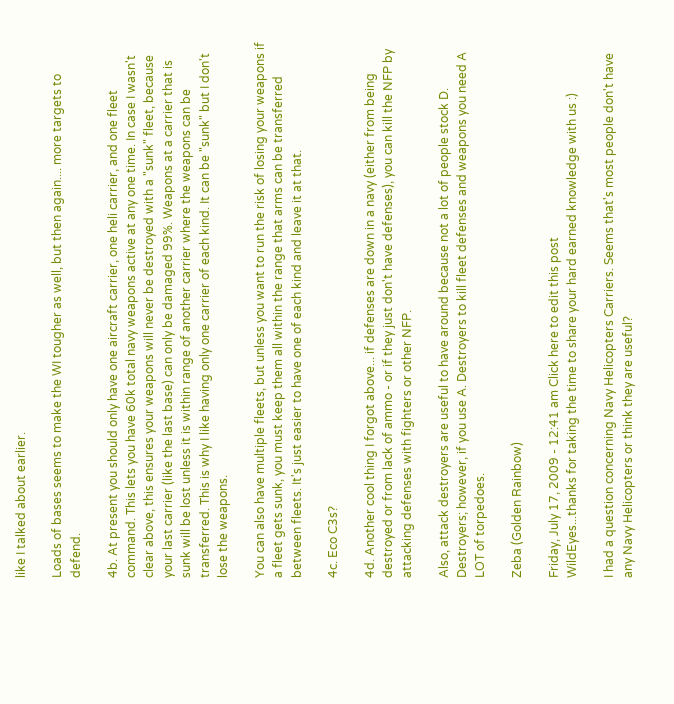like I talked about earlier.

Loads of bases seems to make the WI tougher as well, but then again.... more targets to defend.

4b. At present you should only have one aircraft carrier, one heli carrier, and one fleet command. This lets you have 60k total navy weapons active at any one time. In case I wasn't clear above, this ensures your weapons will never be destroyed with a "sunk" fleet, because your last carrier (like the last base) can only be damaged 99%. Weapons at a carrier that is sunk will be lost unless it is within range of another carrier where the weapons can be transferred. This is why I like having only one carrier of each kind. It can be "sunk" but I don't lose the weapons.

You can also have multiple fleets, but unless you want to run the risk of losing your weapons if a fleet gets sunk, you must keep them all within the range that arms can be transferred between fleets. It's just easier to have one of each kind and leave it at that.

4c. Eco C3s?

4d. Another cool thing I forgot above... if defenses are down in a navy (either from being destroyed or from lack of ammo - or if they just don't have defenses), you can kill the NFP by attacking defenses with fighters or other NFP.

Also, attack destroyers are useful to have around because not a lot of people stock D. Destroyers; however, if you use A. Destroyers to kill fleet defenses and weapons you need A LOT of torpedoes.

Zeba (Golden Rainbow)

Friday, July 17, 2009 - 12:41 am Click here to edit this post
WildEyes...thanks for taking the time to share your hard earned knowledge with us :)

I had a question concerning Navy Helicopters Carriers. Seems that's most people don't have any Navy Helicopters or think they are useful?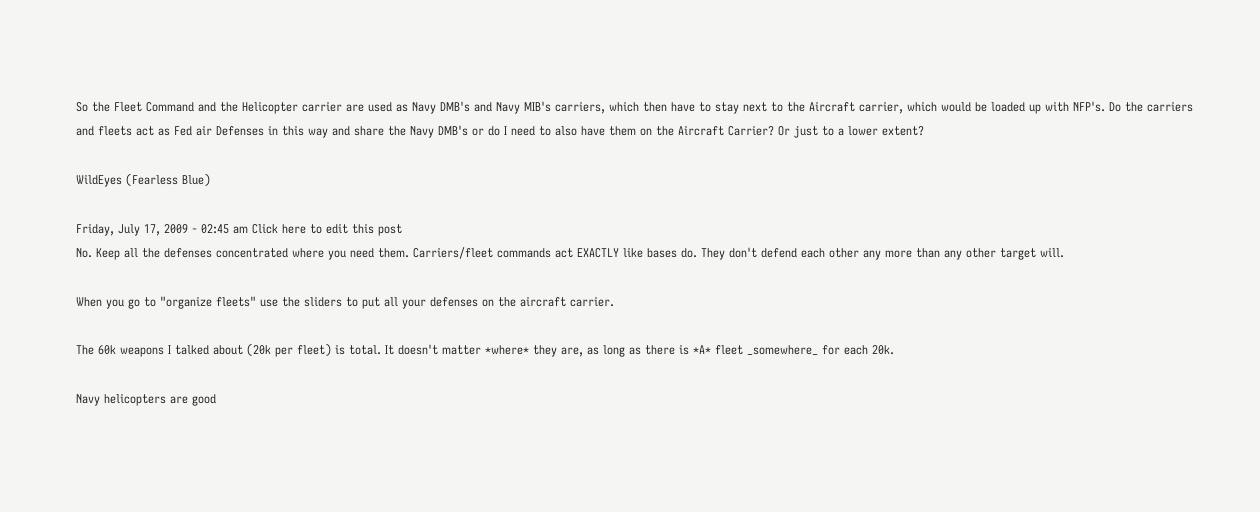So the Fleet Command and the Helicopter carrier are used as Navy DMB's and Navy MIB's carriers, which then have to stay next to the Aircraft carrier, which would be loaded up with NFP's. Do the carriers and fleets act as Fed air Defenses in this way and share the Navy DMB's or do I need to also have them on the Aircraft Carrier? Or just to a lower extent?

WildEyes (Fearless Blue)

Friday, July 17, 2009 - 02:45 am Click here to edit this post
No. Keep all the defenses concentrated where you need them. Carriers/fleet commands act EXACTLY like bases do. They don't defend each other any more than any other target will.

When you go to "organize fleets" use the sliders to put all your defenses on the aircraft carrier.

The 60k weapons I talked about (20k per fleet) is total. It doesn't matter *where* they are, as long as there is *A* fleet _somewhere_ for each 20k.

Navy helicopters are good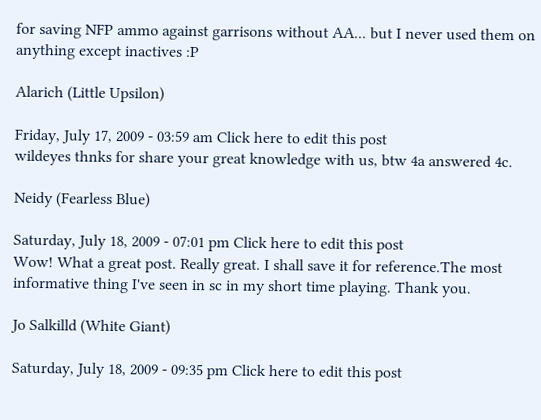for saving NFP ammo against garrisons without AA... but I never used them on anything except inactives :P

Alarich (Little Upsilon)

Friday, July 17, 2009 - 03:59 am Click here to edit this post
wildeyes thnks for share your great knowledge with us, btw 4a answered 4c.

Neidy (Fearless Blue)

Saturday, July 18, 2009 - 07:01 pm Click here to edit this post
Wow! What a great post. Really great. I shall save it for reference.The most informative thing I've seen in sc in my short time playing. Thank you.

Jo Salkilld (White Giant)

Saturday, July 18, 2009 - 09:35 pm Click here to edit this post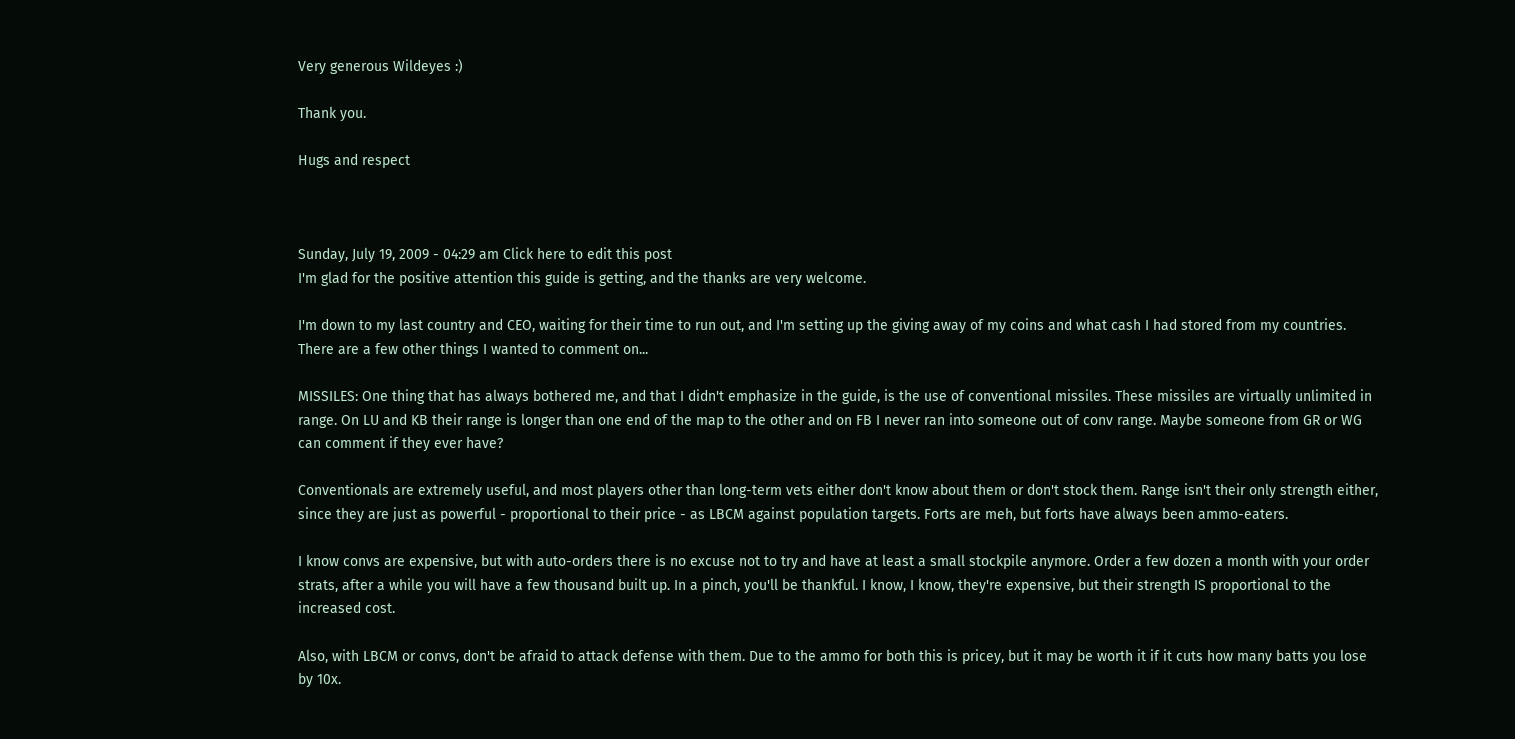Very generous Wildeyes :)

Thank you.

Hugs and respect



Sunday, July 19, 2009 - 04:29 am Click here to edit this post
I'm glad for the positive attention this guide is getting, and the thanks are very welcome.

I'm down to my last country and CEO, waiting for their time to run out, and I'm setting up the giving away of my coins and what cash I had stored from my countries. There are a few other things I wanted to comment on...

MISSILES: One thing that has always bothered me, and that I didn't emphasize in the guide, is the use of conventional missiles. These missiles are virtually unlimited in range. On LU and KB their range is longer than one end of the map to the other and on FB I never ran into someone out of conv range. Maybe someone from GR or WG can comment if they ever have?

Conventionals are extremely useful, and most players other than long-term vets either don't know about them or don't stock them. Range isn't their only strength either, since they are just as powerful - proportional to their price - as LBCM against population targets. Forts are meh, but forts have always been ammo-eaters.

I know convs are expensive, but with auto-orders there is no excuse not to try and have at least a small stockpile anymore. Order a few dozen a month with your order strats, after a while you will have a few thousand built up. In a pinch, you'll be thankful. I know, I know, they're expensive, but their strength IS proportional to the increased cost.

Also, with LBCM or convs, don't be afraid to attack defense with them. Due to the ammo for both this is pricey, but it may be worth it if it cuts how many batts you lose by 10x.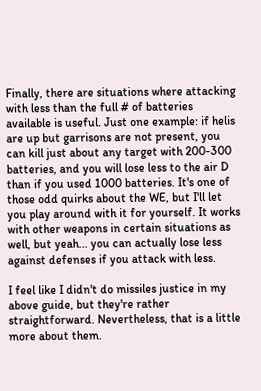Finally, there are situations where attacking with less than the full # of batteries available is useful. Just one example: if helis are up but garrisons are not present, you can kill just about any target with 200-300 batteries, and you will lose less to the air D than if you used 1000 batteries. It's one of those odd quirks about the WE, but I'll let you play around with it for yourself. It works with other weapons in certain situations as well, but yeah... you can actually lose less against defenses if you attack with less.

I feel like I didn't do missiles justice in my above guide, but they're rather straightforward. Nevertheless, that is a little more about them.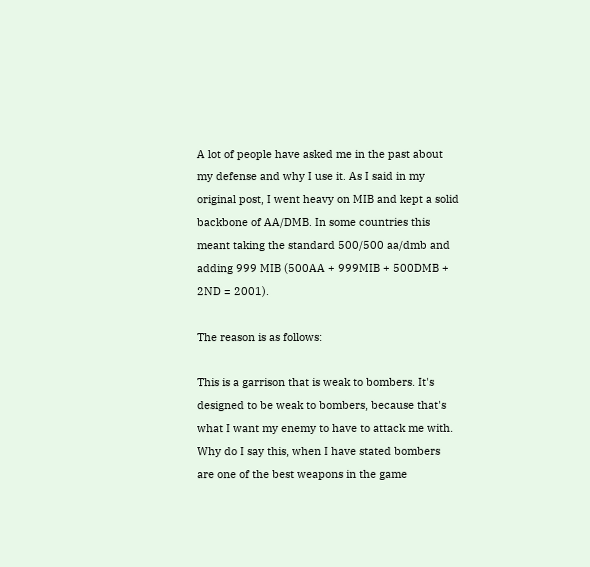A lot of people have asked me in the past about my defense and why I use it. As I said in my original post, I went heavy on MIB and kept a solid backbone of AA/DMB. In some countries this meant taking the standard 500/500 aa/dmb and adding 999 MIB (500AA + 999MIB + 500DMB + 2ND = 2001).

The reason is as follows:

This is a garrison that is weak to bombers. It's designed to be weak to bombers, because that's what I want my enemy to have to attack me with. Why do I say this, when I have stated bombers are one of the best weapons in the game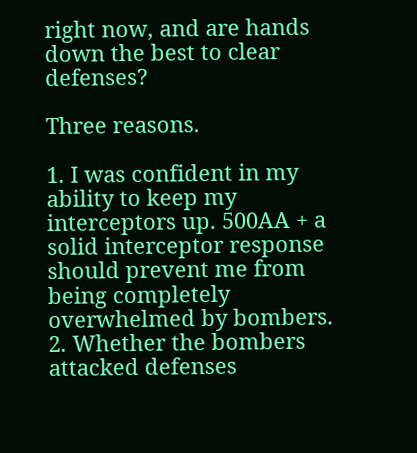right now, and are hands down the best to clear defenses?

Three reasons.

1. I was confident in my ability to keep my interceptors up. 500AA + a solid interceptor response should prevent me from being completely overwhelmed by bombers.
2. Whether the bombers attacked defenses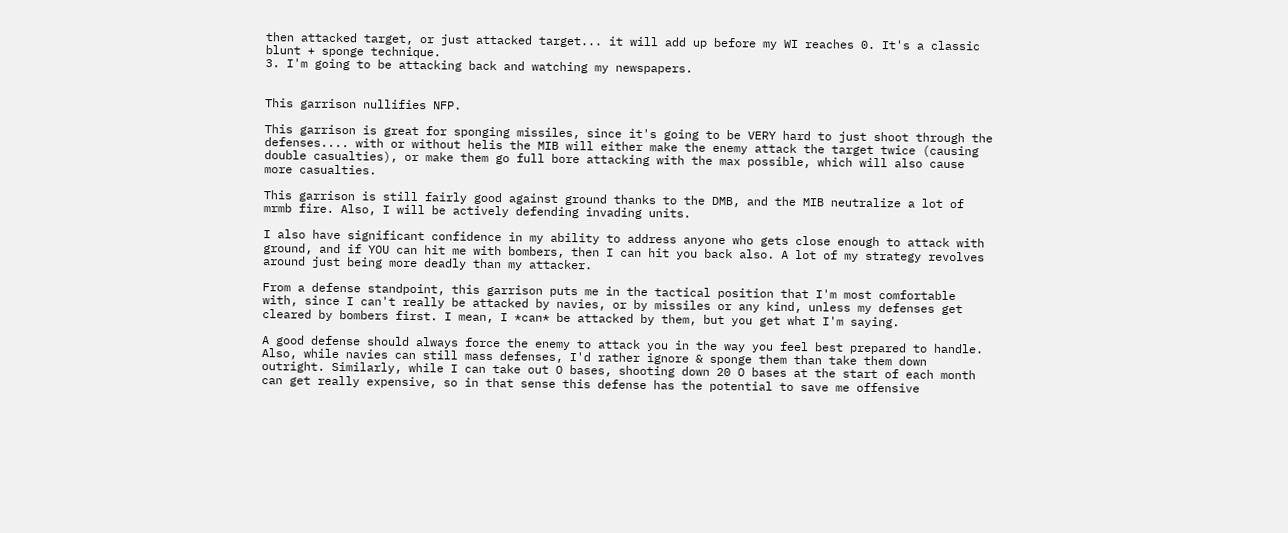then attacked target, or just attacked target... it will add up before my WI reaches 0. It's a classic blunt + sponge technique.
3. I'm going to be attacking back and watching my newspapers.


This garrison nullifies NFP.

This garrison is great for sponging missiles, since it's going to be VERY hard to just shoot through the defenses.... with or without helis the MIB will either make the enemy attack the target twice (causing double casualties), or make them go full bore attacking with the max possible, which will also cause more casualties.

This garrison is still fairly good against ground thanks to the DMB, and the MIB neutralize a lot of mrmb fire. Also, I will be actively defending invading units.

I also have significant confidence in my ability to address anyone who gets close enough to attack with ground, and if YOU can hit me with bombers, then I can hit you back also. A lot of my strategy revolves around just being more deadly than my attacker.

From a defense standpoint, this garrison puts me in the tactical position that I'm most comfortable with, since I can't really be attacked by navies, or by missiles or any kind, unless my defenses get cleared by bombers first. I mean, I *can* be attacked by them, but you get what I'm saying.

A good defense should always force the enemy to attack you in the way you feel best prepared to handle. Also, while navies can still mass defenses, I'd rather ignore & sponge them than take them down outright. Similarly, while I can take out O bases, shooting down 20 O bases at the start of each month can get really expensive, so in that sense this defense has the potential to save me offensive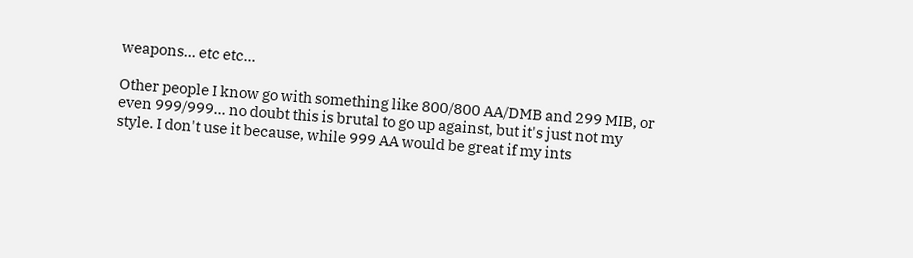weapons... etc etc...

Other people I know go with something like 800/800 AA/DMB and 299 MIB, or even 999/999... no doubt this is brutal to go up against, but it's just not my style. I don't use it because, while 999 AA would be great if my ints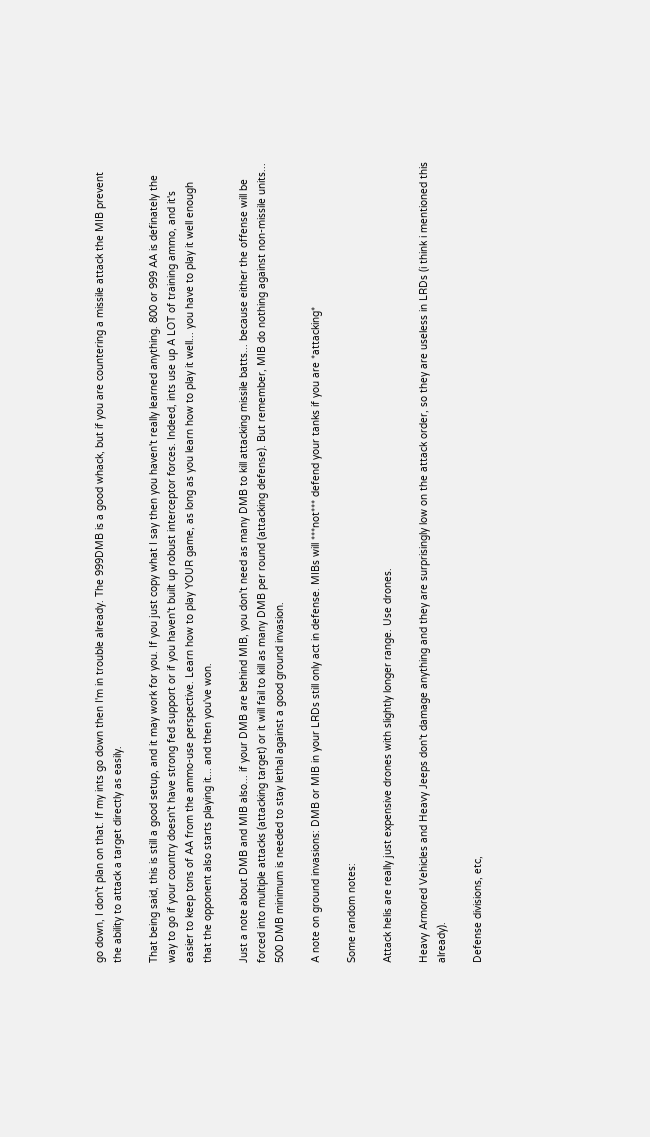go down, I don't plan on that. If my ints go down then I'm in trouble already. The 999DMB is a good whack, but if you are countering a missile attack the MIB prevent the ability to attack a target directly as easily.

That being said, this is still a good setup, and it may work for you. If you just copy what I say then you haven't really learned anything. 800 or 999 AA is definately the way to go if your country doesn't have strong fed support or if you haven't built up robust interceptor forces. Indeed, ints use up A LOT of training ammo, and it's easier to keep tons of AA from the ammo-use perspective. Learn how to play YOUR game, as long as you learn how to play it well... you have to play it well enough that the opponent also starts playing it... and then you've won.

Just a note about DMB and MIB also... if your DMB are behind MIB, you don't need as many DMB to kill attacking missile batts... because either the offense will be forced into multiple attacks (attacking target) or it will fail to kill as many DMB per round (attacking defense). But remember, MIB do nothing against non-missile units... 500 DMB minimum is needed to stay lethal against a good ground invasion.

A note on ground invasions: DMB or MIB in your LRDs still only act in defense. MIBs will ***not*** defend your tanks if you are *attacking*

Some random notes:

Attack helis are really just expensive drones with slightly longer range. Use drones.

Heavy Armored Vehicles and Heavy Jeeps don't damage anything and they are surprisingly low on the attack order, so they are useless in LRDs (i think i mentioned this already).

Defense divisions, etc,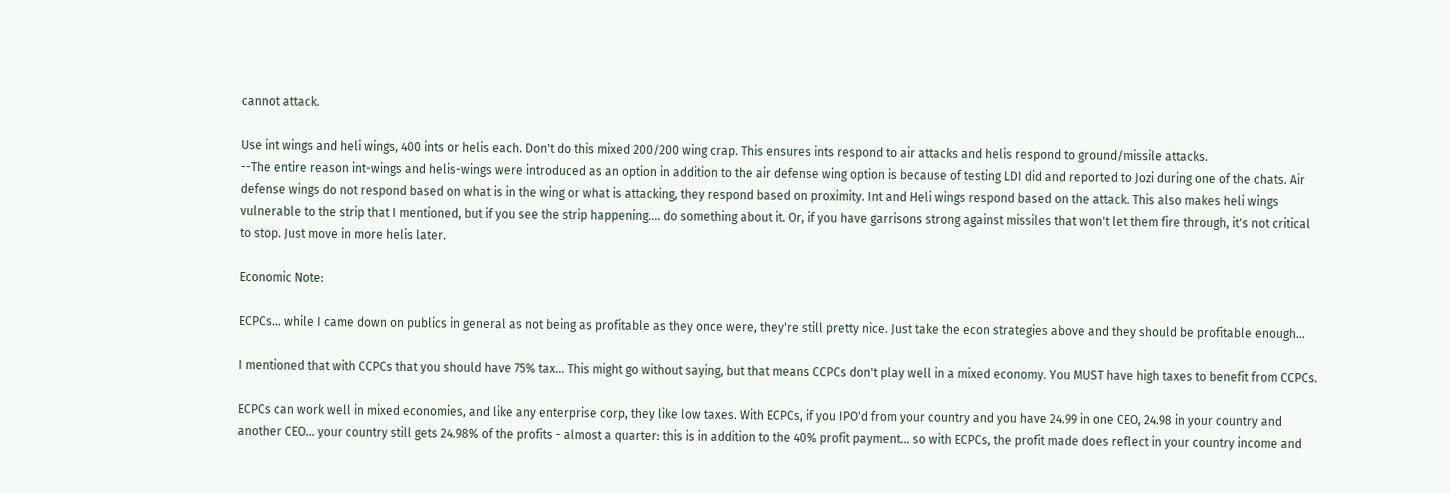cannot attack.

Use int wings and heli wings, 400 ints or helis each. Don't do this mixed 200/200 wing crap. This ensures ints respond to air attacks and helis respond to ground/missile attacks.
--The entire reason int-wings and helis-wings were introduced as an option in addition to the air defense wing option is because of testing LDI did and reported to Jozi during one of the chats. Air defense wings do not respond based on what is in the wing or what is attacking, they respond based on proximity. Int and Heli wings respond based on the attack. This also makes heli wings vulnerable to the strip that I mentioned, but if you see the strip happening.... do something about it. Or, if you have garrisons strong against missiles that won't let them fire through, it's not critical to stop. Just move in more helis later.

Economic Note:

ECPCs... while I came down on publics in general as not being as profitable as they once were, they're still pretty nice. Just take the econ strategies above and they should be profitable enough...

I mentioned that with CCPCs that you should have 75% tax... This might go without saying, but that means CCPCs don't play well in a mixed economy. You MUST have high taxes to benefit from CCPCs.

ECPCs can work well in mixed economies, and like any enterprise corp, they like low taxes. With ECPCs, if you IPO'd from your country and you have 24.99 in one CEO, 24.98 in your country and another CEO... your country still gets 24.98% of the profits - almost a quarter: this is in addition to the 40% profit payment... so with ECPCs, the profit made does reflect in your country income and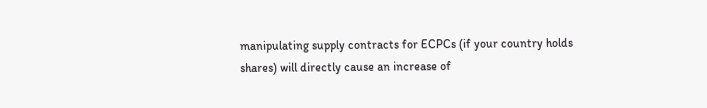manipulating supply contracts for ECPCs (if your country holds shares) will directly cause an increase of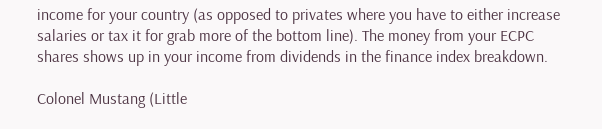income for your country (as opposed to privates where you have to either increase salaries or tax it for grab more of the bottom line). The money from your ECPC shares shows up in your income from dividends in the finance index breakdown.

Colonel Mustang (Little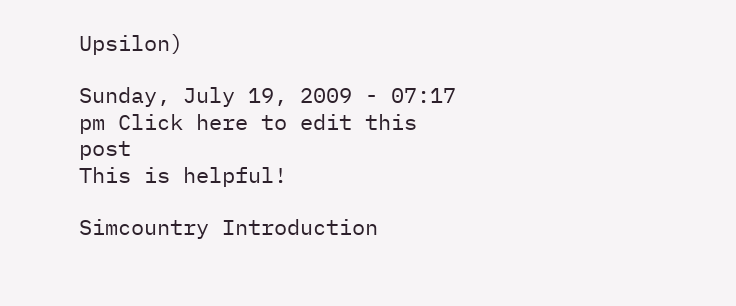Upsilon)

Sunday, July 19, 2009 - 07:17 pm Click here to edit this post
This is helpful!

Simcountry Introduction